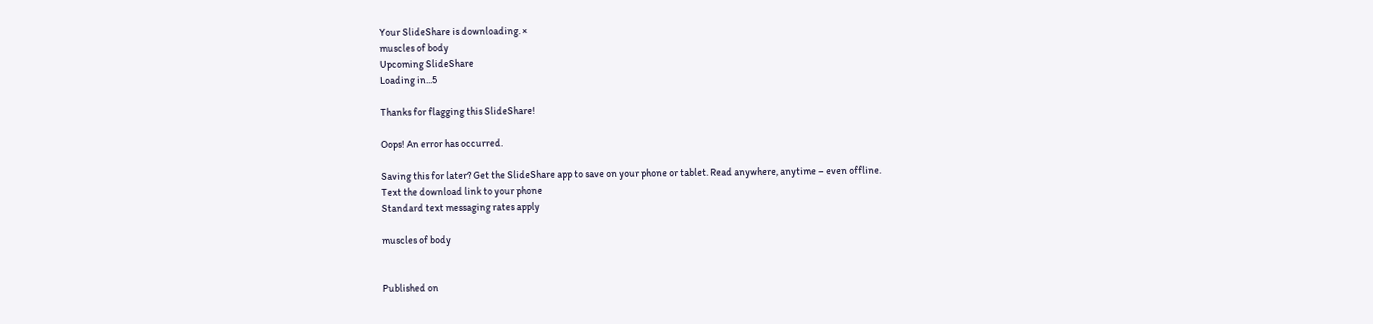Your SlideShare is downloading. ×
muscles of body
Upcoming SlideShare
Loading in...5

Thanks for flagging this SlideShare!

Oops! An error has occurred.

Saving this for later? Get the SlideShare app to save on your phone or tablet. Read anywhere, anytime – even offline.
Text the download link to your phone
Standard text messaging rates apply

muscles of body


Published on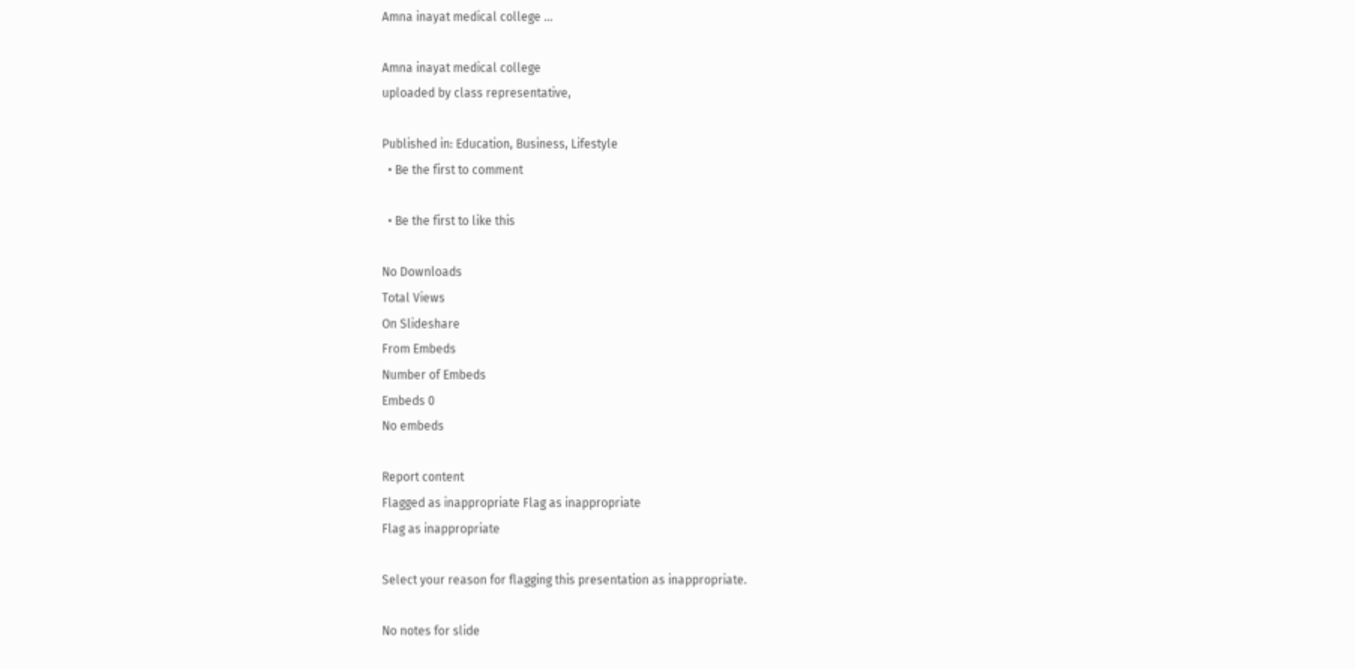Amna inayat medical college …

Amna inayat medical college
uploaded by class representative,

Published in: Education, Business, Lifestyle
  • Be the first to comment

  • Be the first to like this

No Downloads
Total Views
On Slideshare
From Embeds
Number of Embeds
Embeds 0
No embeds

Report content
Flagged as inappropriate Flag as inappropriate
Flag as inappropriate

Select your reason for flagging this presentation as inappropriate.

No notes for slide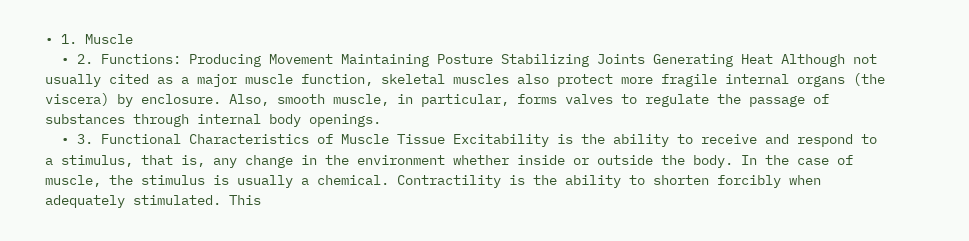• 1. Muscle
  • 2. Functions: Producing Movement Maintaining Posture Stabilizing Joints Generating Heat Although not usually cited as a major muscle function, skeletal muscles also protect more fragile internal organs (the viscera) by enclosure. Also, smooth muscle, in particular, forms valves to regulate the passage of substances through internal body openings.
  • 3. Functional Characteristics of Muscle Tissue Excitability is the ability to receive and respond to a stimulus, that is, any change in the environment whether inside or outside the body. In the case of muscle, the stimulus is usually a chemical. Contractility is the ability to shorten forcibly when adequately stimulated. This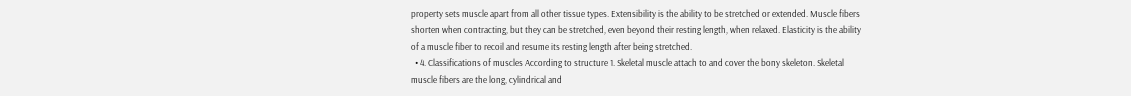property sets muscle apart from all other tissue types. Extensibility is the ability to be stretched or extended. Muscle fibers shorten when contracting, but they can be stretched, even beyond their resting length, when relaxed. Elasticity is the ability of a muscle fiber to recoil and resume its resting length after being stretched.
  • 4. Classifications of muscles According to structure 1. Skeletal muscle attach to and cover the bony skeleton. Skeletal muscle fibers are the long, cylindrical and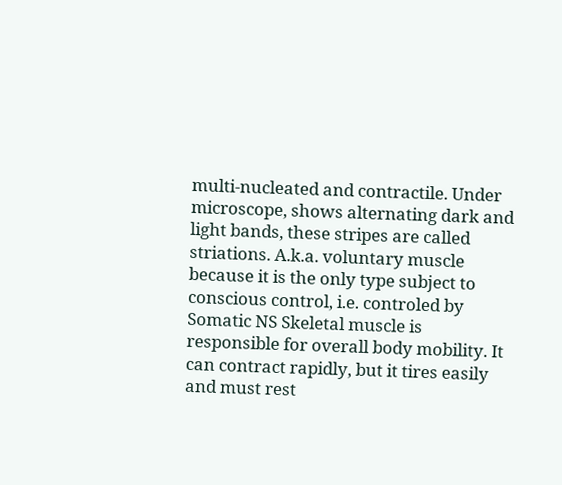multi-nucleated and contractile. Under microscope, shows alternating dark and light bands, these stripes are called striations. A.k.a. voluntary muscle because it is the only type subject to conscious control, i.e. controled by Somatic NS Skeletal muscle is responsible for overall body mobility. It can contract rapidly, but it tires easily and must rest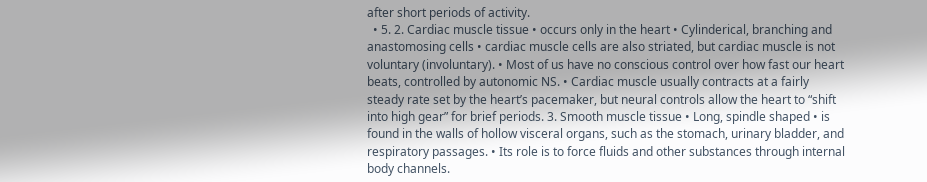after short periods of activity.
  • 5. 2. Cardiac muscle tissue • occurs only in the heart • Cylinderical, branching and anastomosing cells • cardiac muscle cells are also striated, but cardiac muscle is not voluntary (involuntary). • Most of us have no conscious control over how fast our heart beats, controlled by autonomic NS. • Cardiac muscle usually contracts at a fairly steady rate set by the heart’s pacemaker, but neural controls allow the heart to “shift into high gear” for brief periods. 3. Smooth muscle tissue • Long, spindle shaped • is found in the walls of hollow visceral organs, such as the stomach, urinary bladder, and respiratory passages. • Its role is to force fluids and other substances through internal body channels.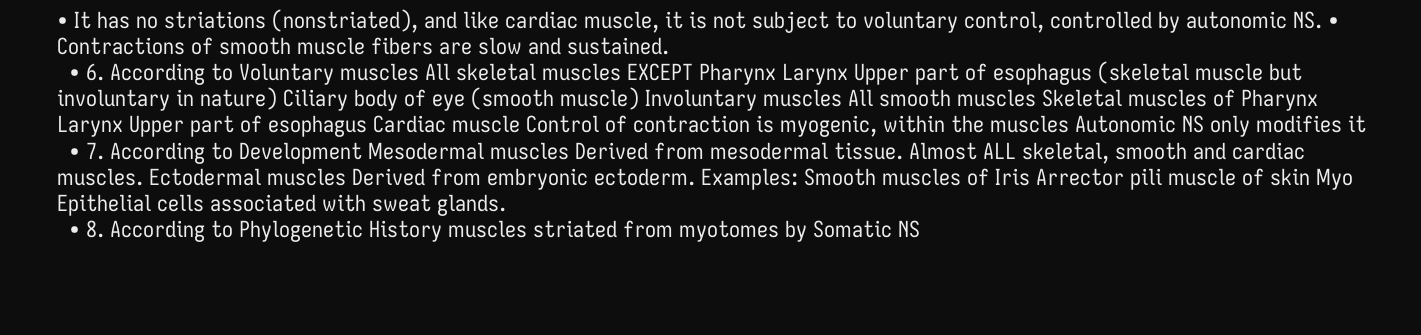• It has no striations (nonstriated), and like cardiac muscle, it is not subject to voluntary control, controlled by autonomic NS. • Contractions of smooth muscle fibers are slow and sustained.
  • 6. According to Voluntary muscles All skeletal muscles EXCEPT Pharynx Larynx Upper part of esophagus (skeletal muscle but involuntary in nature) Ciliary body of eye (smooth muscle) Involuntary muscles All smooth muscles Skeletal muscles of Pharynx Larynx Upper part of esophagus Cardiac muscle Control of contraction is myogenic, within the muscles Autonomic NS only modifies it
  • 7. According to Development Mesodermal muscles Derived from mesodermal tissue. Almost ALL skeletal, smooth and cardiac muscles. Ectodermal muscles Derived from embryonic ectoderm. Examples: Smooth muscles of Iris Arrector pili muscle of skin Myo Epithelial cells associated with sweat glands.
  • 8. According to Phylogenetic History muscles striated from myotomes by Somatic NS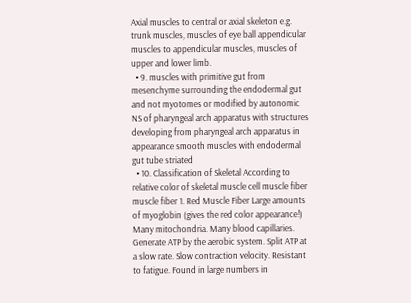Axial muscles to central or axial skeleton e.g. trunk muscles, muscles of eye ball appendicular muscles to appendicular muscles, muscles of upper and lower limb.
  • 9. muscles with primitive gut from mesenchyme surrounding the endodermal gut and not myotomes or modified by autonomic NS of pharyngeal arch apparatus with structures developing from pharyngeal arch apparatus in appearance smooth muscles with endodermal gut tube striated
  • 10. Classification of Skeletal According to relative color of skeletal muscle cell muscle fiber muscle fiber 1. Red Muscle Fiber Large amounts of myoglobin (gives the red color appearance!) Many mitochondria. Many blood capillaries. Generate ATP by the aerobic system. Split ATP at a slow rate. Slow contraction velocity. Resistant to fatigue. Found in large numbers in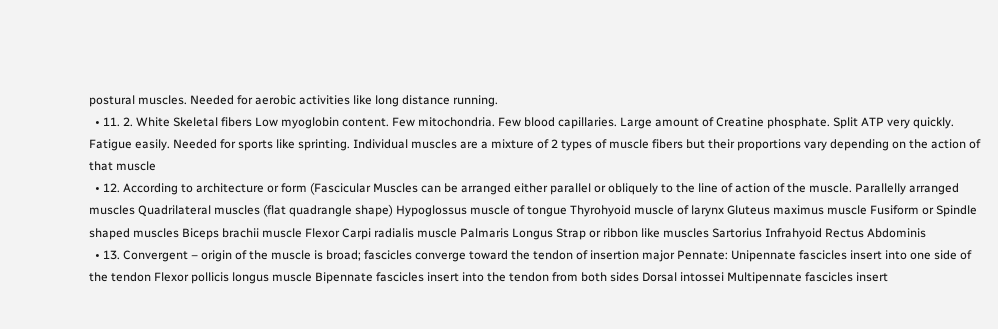postural muscles. Needed for aerobic activities like long distance running.
  • 11. 2. White Skeletal fibers Low myoglobin content. Few mitochondria. Few blood capillaries. Large amount of Creatine phosphate. Split ATP very quickly. Fatigue easily. Needed for sports like sprinting. Individual muscles are a mixture of 2 types of muscle fibers but their proportions vary depending on the action of that muscle
  • 12. According to architecture or form (Fascicular Muscles can be arranged either parallel or obliquely to the line of action of the muscle. Parallelly arranged muscles Quadrilateral muscles (flat quadrangle shape) Hypoglossus muscle of tongue Thyrohyoid muscle of larynx Gluteus maximus muscle Fusiform or Spindle shaped muscles Biceps brachii muscle Flexor Carpi radialis muscle Palmaris Longus Strap or ribbon like muscles Sartorius Infrahyoid Rectus Abdominis
  • 13. Convergent – origin of the muscle is broad; fascicles converge toward the tendon of insertion major Pennate: Unipennate fascicles insert into one side of the tendon Flexor pollicis longus muscle Bipennate fascicles insert into the tendon from both sides Dorsal intossei Multipennate fascicles insert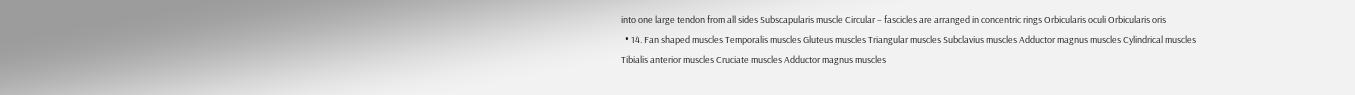into one large tendon from all sides Subscapularis muscle Circular – fascicles are arranged in concentric rings Orbicularis oculi Orbicularis oris
  • 14. Fan shaped muscles Temporalis muscles Gluteus muscles Triangular muscles Subclavius muscles Adductor magnus muscles Cylindrical muscles Tibialis anterior muscles Cruciate muscles Adductor magnus muscles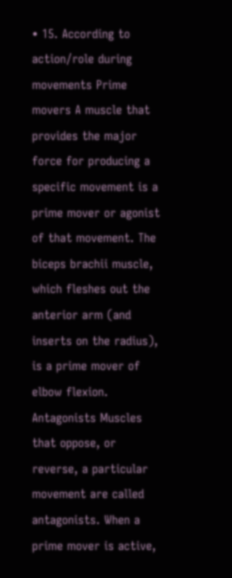• 15. According to action/role during movements Prime movers A muscle that provides the major force for producing a specific movement is a prime mover or agonist of that movement. The biceps brachii muscle, which fleshes out the anterior arm (and inserts on the radius), is a prime mover of elbow flexion. Antagonists Muscles that oppose, or reverse, a particular movement are called antagonists. When a prime mover is active,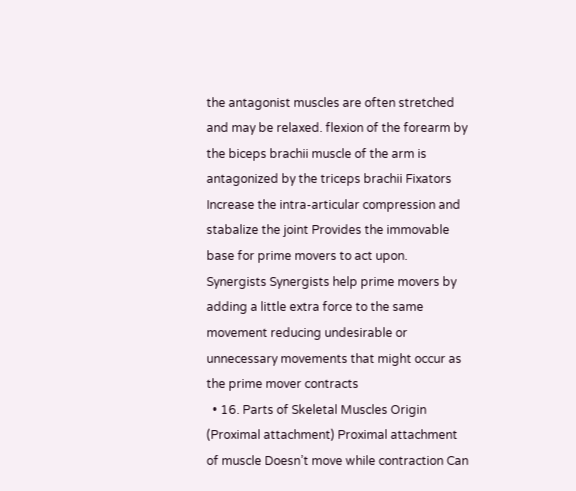the antagonist muscles are often stretched and may be relaxed. flexion of the forearm by the biceps brachii muscle of the arm is antagonized by the triceps brachii Fixators Increase the intra-articular compression and stabalize the joint Provides the immovable base for prime movers to act upon. Synergists Synergists help prime movers by adding a little extra force to the same movement reducing undesirable or unnecessary movements that might occur as the prime mover contracts
  • 16. Parts of Skeletal Muscles Origin (Proximal attachment) Proximal attachment of muscle Doesn’t move while contraction Can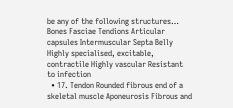be any of the following structures… Bones Fasciae Tendions Articular capsules Intermuscular Septa Belly Highly specialised, excitable, contractile Highly vascular Resistant to infection
  • 17. Tendon Rounded fibrous end of a skeletal muscle Aponeurosis Fibrous and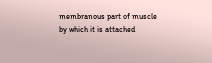membranous part of muscle by which it is attached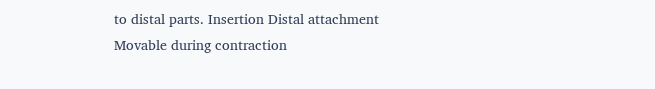to distal parts. Insertion Distal attachment Movable during contraction